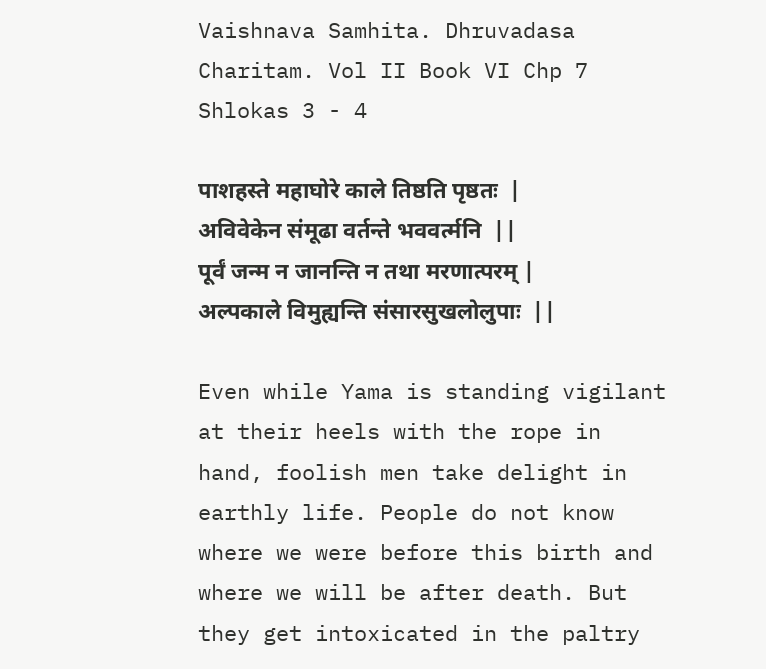Vaishnava Samhita. Dhruvadasa Charitam. Vol II Book VI Chp 7 Shlokas 3 - 4

पाशहस्ते महाघोरे काले तिष्ठति पृष्ठतः  |
अविवेकेन संमूढा वर्तन्ते भववर्त्मनि  ||
पूर्वं जन्म न जानन्ति न तथा मरणात्परम् |
अल्पकाले विमुह्यन्ति संसारसुखलोलुपाः  ||

Even while Yama is standing vigilant at their heels with the rope in hand, foolish men take delight in earthly life. People do not know where we were before this birth and where we will be after death. But they get intoxicated in the paltry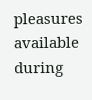pleasures available during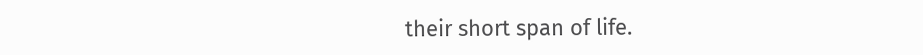their short span of life.